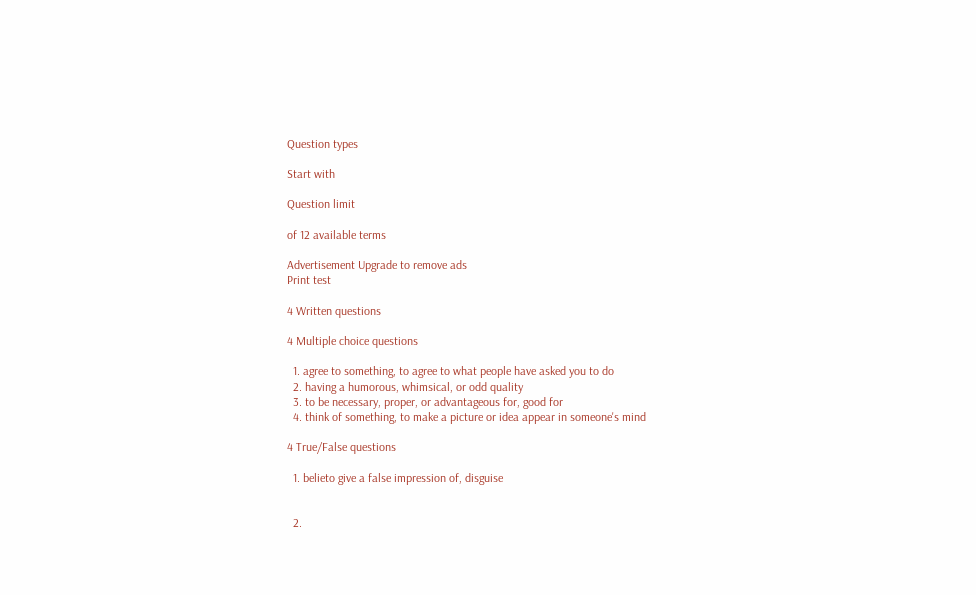Question types

Start with

Question limit

of 12 available terms

Advertisement Upgrade to remove ads
Print test

4 Written questions

4 Multiple choice questions

  1. agree to something, to agree to what people have asked you to do
  2. having a humorous, whimsical, or odd quality
  3. to be necessary, proper, or advantageous for, good for
  4. think of something, to make a picture or idea appear in someone's mind

4 True/False questions

  1. belieto give a false impression of, disguise


  2.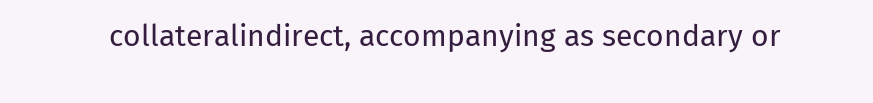collateralindirect, accompanying as secondary or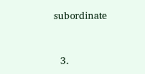subordinate


  3.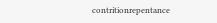contritionrepentance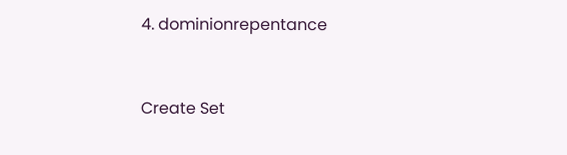4. dominionrepentance


Create Set